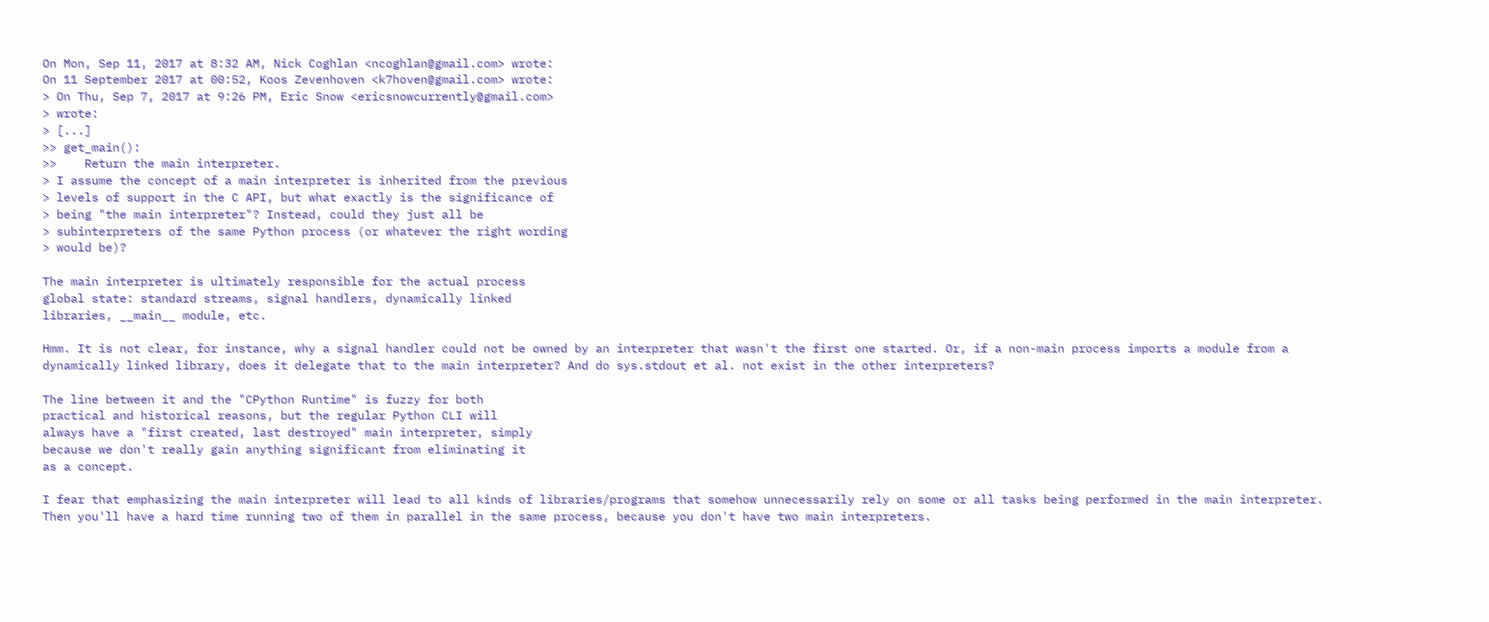On Mon, Sep 11, 2017 at 8:32 AM, Nick Coghlan <ncoghlan@gmail.com> wrote:
On 11 September 2017 at 00:52, Koos Zevenhoven <k7hoven@gmail.com> wrote:
> On Thu, Sep 7, 2017 at 9:26 PM, Eric Snow <ericsnowcurrently@gmail.com>
> wrote:
> [...]
>> get_main():
>>    Return the main interpreter.
> I assume the concept of a main interpreter is inherited from the previous
> levels of support in the C API, but what exactly is the significance of
> being "the main interpreter"? Instead, could they just all be
> subinterpreters of the same Python process (or whatever the right wording
> would be)?

The main interpreter is ultimately responsible for the actual process
global state: standard streams, signal handlers, dynamically linked
libraries, __main__ module, etc.

Hmm. It is not clear, for instance, why a signal handler could not be owned by an interpreter that wasn't the first one started. Or, if a non-main process imports a module from a dynamically linked library, does it delegate that to the main interpreter? And do sys.stdout et al. not exist in the other interpreters?

The line between it and the "CPython Runtime" is fuzzy for both
practical and historical reasons, but the regular Python CLI will
always have a "first created, last destroyed" main interpreter, simply
because we don't really gain anything significant from eliminating it
as a concept.

I fear that emphasizing the main interpreter will lead to all kinds of libraries/programs that somehow unnecessarily rely on some or all tasks being performed in the main interpreter. Then you'll have a hard time running two of them in parallel in the same process, because you don't have two main interpreters.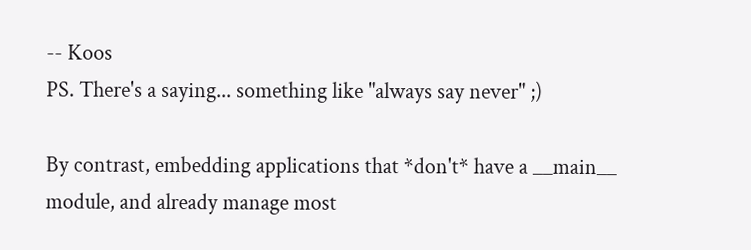-- Koos
PS. There's a saying... something like "always say never" ;)

By contrast, embedding applications that *don't* have a __main__
module, and already manage most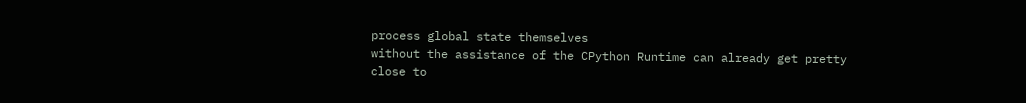process global state themselves
without the assistance of the CPython Runtime can already get pretty
close to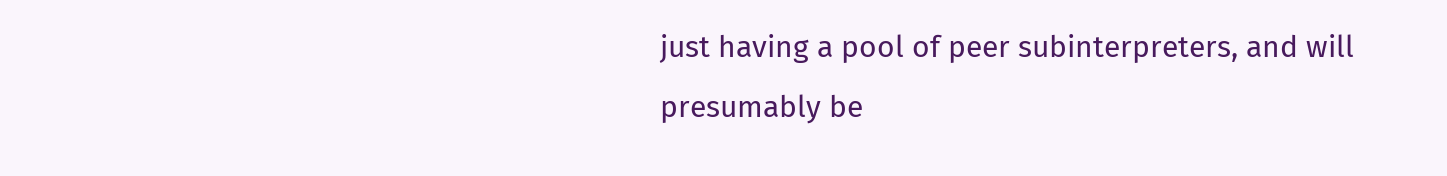just having a pool of peer subinterpreters, and will
presumably be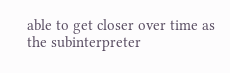able to get closer over time as the subinterpreter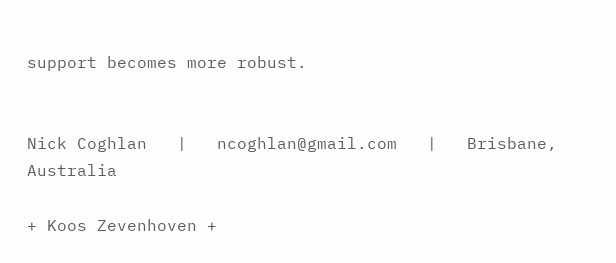support becomes more robust.


Nick Coghlan   |   ncoghlan@gmail.com   |   Brisbane, Australia

+ Koos Zevenhoven +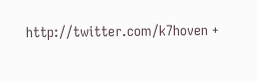http://twitter.com/k7hoven +